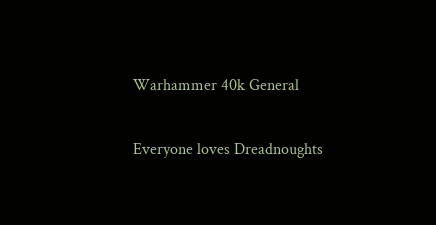Warhammer 40k General

Everyone loves Dreadnoughts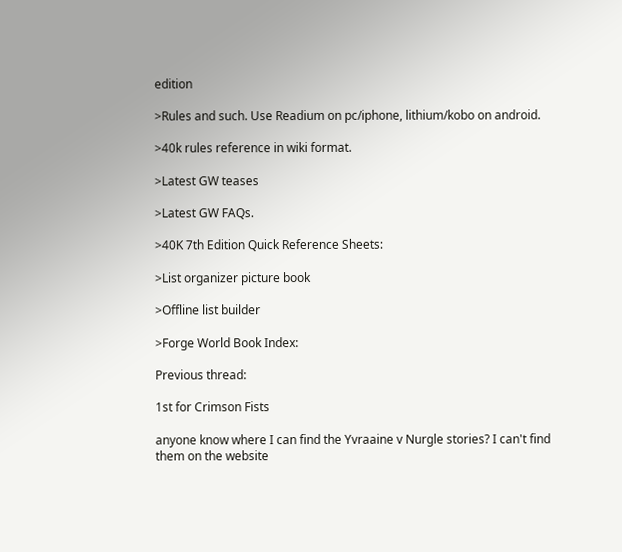edition

>Rules and such. Use Readium on pc/iphone, lithium/kobo on android.

>40k rules reference in wiki format.

>Latest GW teases

>Latest GW FAQs.

>40K 7th Edition Quick Reference Sheets:

>List organizer picture book

>Offline list builder

>Forge World Book Index:

Previous thread:

1st for Crimson Fists

anyone know where I can find the Yvraaine v Nurgle stories? I can't find them on the website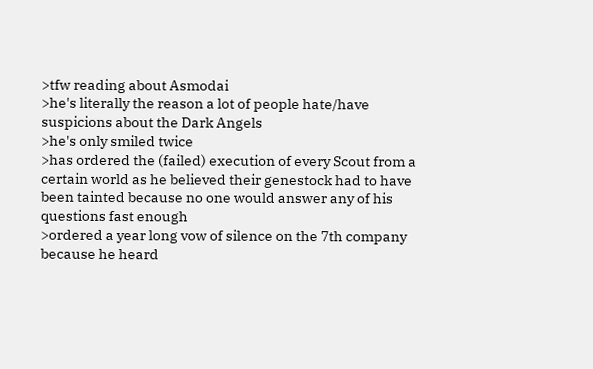>tfw reading about Asmodai
>he's literally the reason a lot of people hate/have suspicions about the Dark Angels
>he's only smiled twice
>has ordered the (failed) execution of every Scout from a certain world as he believed their genestock had to have been tainted because no one would answer any of his questions fast enough
>ordered a year long vow of silence on the 7th company because he heard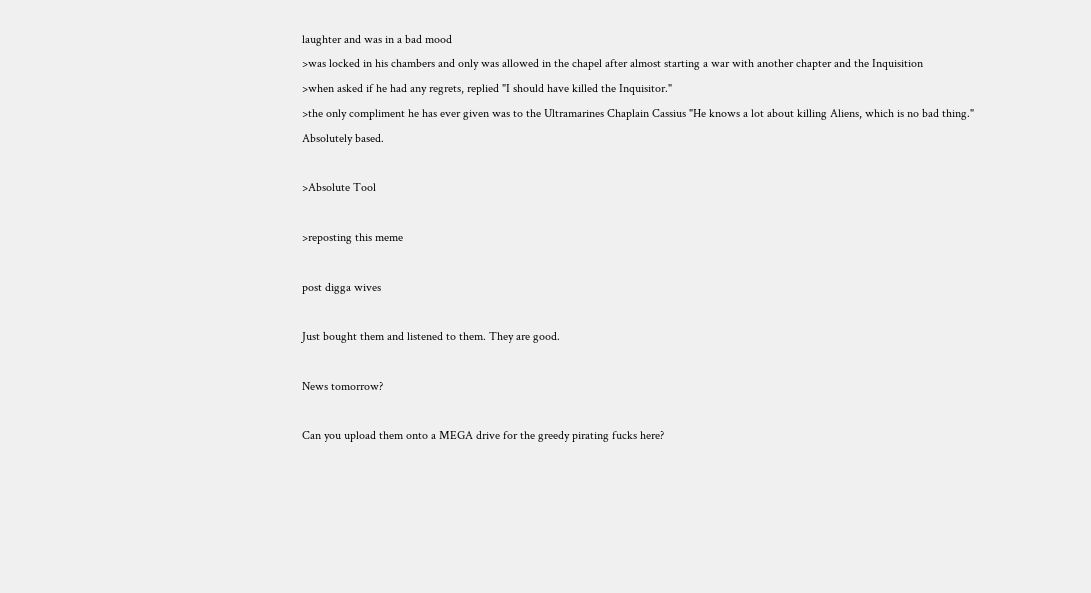laughter and was in a bad mood
>was locked in his chambers and only was allowed in the chapel after almost starting a war with another chapter and the Inquisition
>when asked if he had any regrets, replied "I should have killed the Inquisitor."
>the only compliment he has ever given was to the Ultramarines Chaplain Cassius "He knows a lot about killing Aliens, which is no bad thing."
Absolutely based.

>Absolute Tool

>reposting this meme

post digga wives

Just bought them and listened to them. They are good.

News tomorrow?

Can you upload them onto a MEGA drive for the greedy pirating fucks here?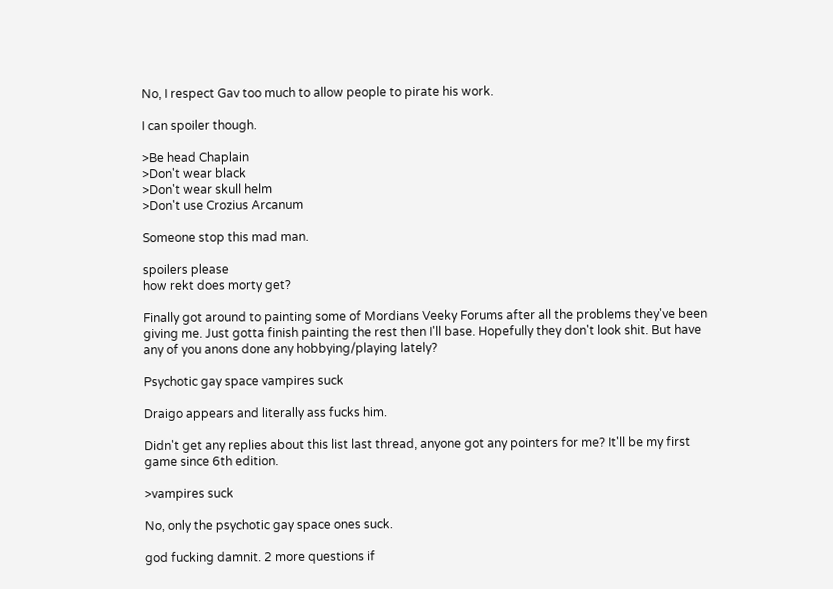No, I respect Gav too much to allow people to pirate his work.

I can spoiler though.

>Be head Chaplain
>Don't wear black
>Don't wear skull helm
>Don't use Crozius Arcanum

Someone stop this mad man.

spoilers please
how rekt does morty get?

Finally got around to painting some of Mordians Veeky Forums after all the problems they've been giving me. Just gotta finish painting the rest then I'll base. Hopefully they don't look shit. But have any of you anons done any hobbying/playing lately?

Psychotic gay space vampires suck

Draigo appears and literally ass fucks him.

Didn't get any replies about this list last thread, anyone got any pointers for me? It'll be my first game since 6th edition.

>vampires suck

No, only the psychotic gay space ones suck.

god fucking damnit. 2 more questions if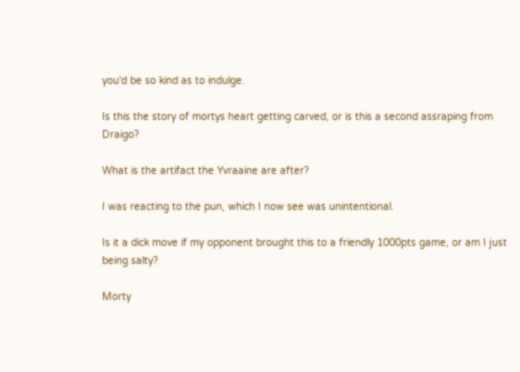you'd be so kind as to indulge.

Is this the story of mortys heart getting carved, or is this a second assraping from Draigo?

What is the artifact the Yvraaine are after?

I was reacting to the pun, which I now see was unintentional.

Is it a dick move if my opponent brought this to a friendly 1000pts game, or am I just being salty?

Morty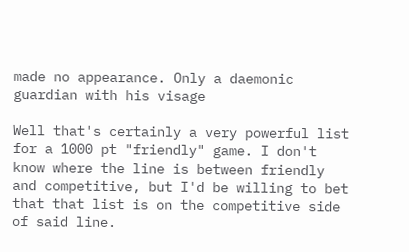made no appearance. Only a daemonic guardian with his visage

Well that's certainly a very powerful list for a 1000 pt "friendly" game. I don't know where the line is between friendly and competitive, but I'd be willing to bet that that list is on the competitive side of said line.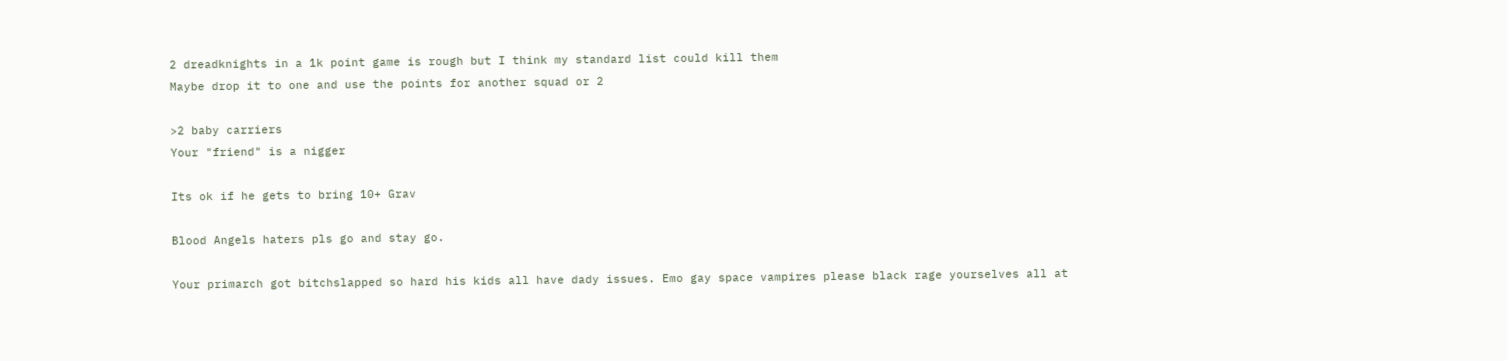2 dreadknights in a 1k point game is rough but I think my standard list could kill them
Maybe drop it to one and use the points for another squad or 2

>2 baby carriers
Your "friend" is a nigger

Its ok if he gets to bring 10+ Grav

Blood Angels haters pls go and stay go.

Your primarch got bitchslapped so hard his kids all have dady issues. Emo gay space vampires please black rage yourselves all at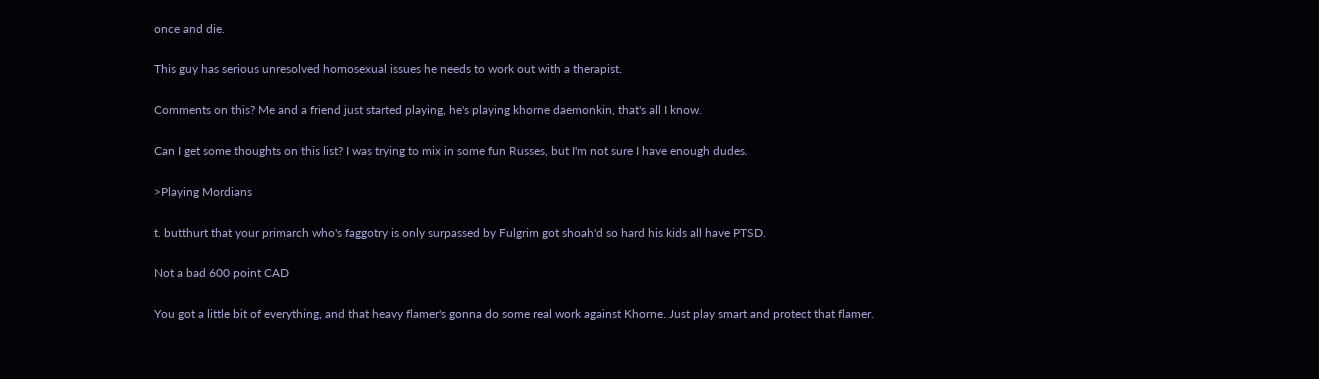once and die.

This guy has serious unresolved homosexual issues he needs to work out with a therapist.

Comments on this? Me and a friend just started playing, he's playing khorne daemonkin, that's all I know.

Can I get some thoughts on this list? I was trying to mix in some fun Russes, but I'm not sure I have enough dudes.

>Playing Mordians

t. butthurt that your primarch who's faggotry is only surpassed by Fulgrim got shoah'd so hard his kids all have PTSD.

Not a bad 600 point CAD

You got a little bit of everything, and that heavy flamer's gonna do some real work against Khorne. Just play smart and protect that flamer.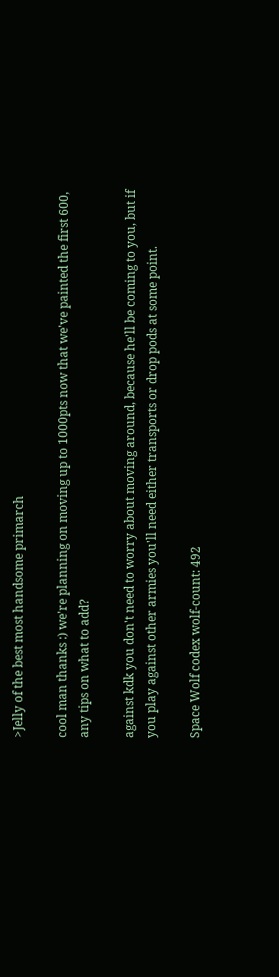>Jelly of the best most handsome primarch

cool man thanks :) we're planning on moving up to 1000pts now that we've painted the first 600, any tips on what to add?

against kdk you don't need to worry about moving around, because he'll be coming to you, but if you play against other armies you'll need either transports or drop pods at some point.

Space Wolf codex wolf-count: 492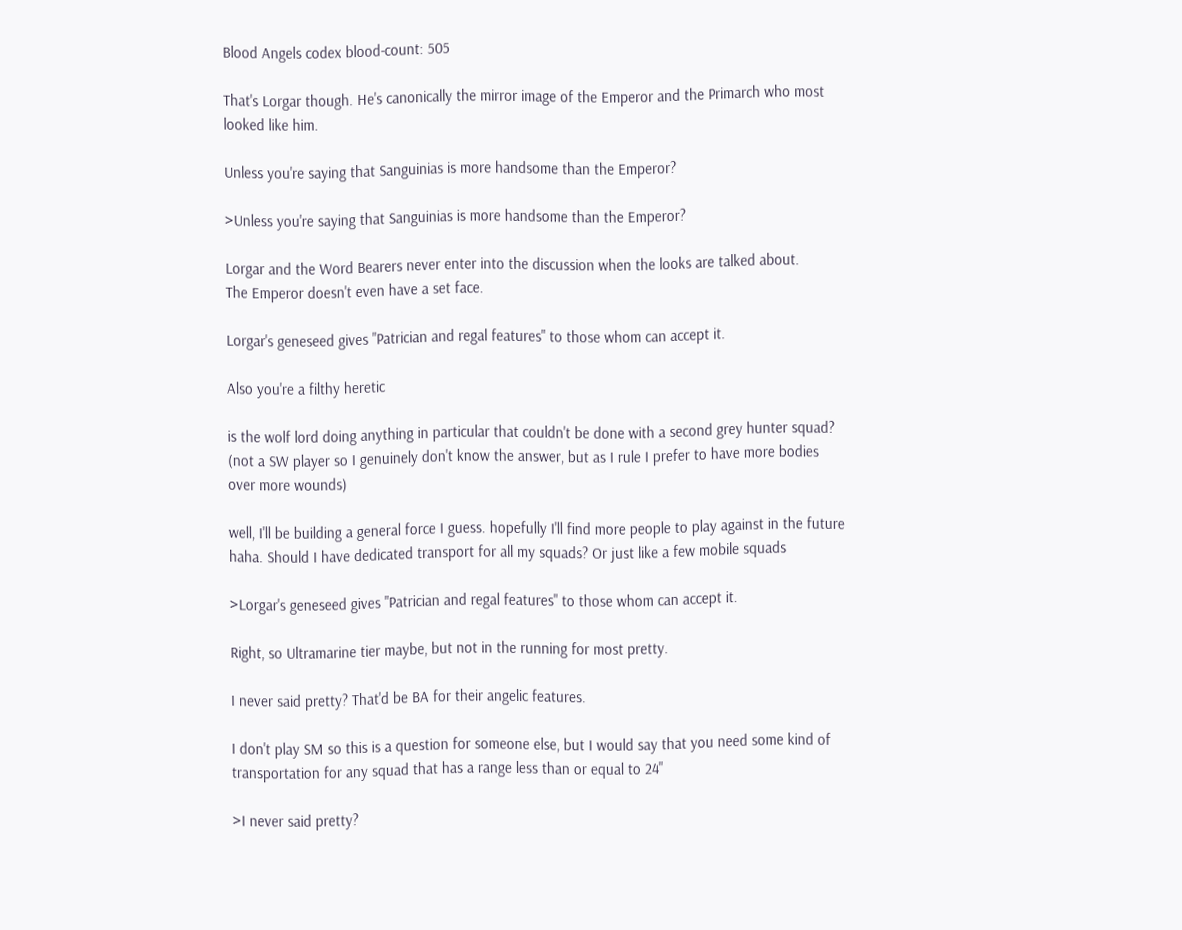Blood Angels codex blood-count: 505

That's Lorgar though. He's canonically the mirror image of the Emperor and the Primarch who most looked like him.

Unless you're saying that Sanguinias is more handsome than the Emperor?

>Unless you're saying that Sanguinias is more handsome than the Emperor?

Lorgar and the Word Bearers never enter into the discussion when the looks are talked about.
The Emperor doesn't even have a set face.

Lorgar's geneseed gives "Patrician and regal features" to those whom can accept it.

Also you're a filthy heretic

is the wolf lord doing anything in particular that couldn't be done with a second grey hunter squad?
(not a SW player so I genuinely don't know the answer, but as I rule I prefer to have more bodies over more wounds)

well, I'll be building a general force I guess. hopefully I'll find more people to play against in the future haha. Should I have dedicated transport for all my squads? Or just like a few mobile squads

>Lorgar's geneseed gives "Patrician and regal features" to those whom can accept it.

Right, so Ultramarine tier maybe, but not in the running for most pretty.

I never said pretty? That'd be BA for their angelic features.

I don't play SM so this is a question for someone else, but I would say that you need some kind of transportation for any squad that has a range less than or equal to 24"

>I never said pretty?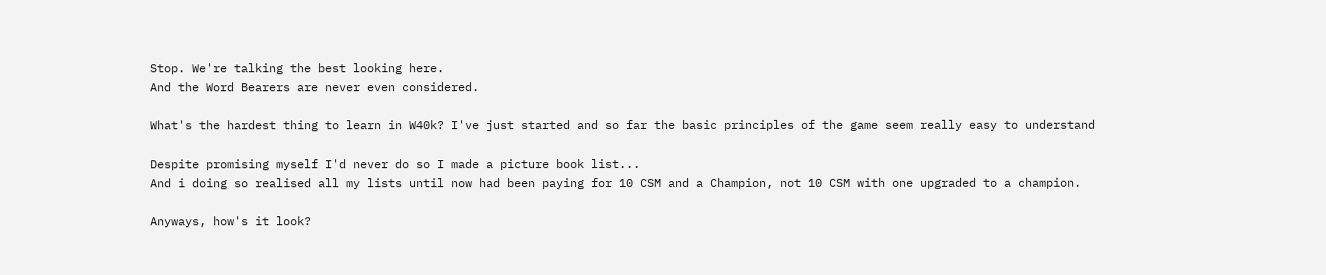Stop. We're talking the best looking here.
And the Word Bearers are never even considered.

What's the hardest thing to learn in W40k? I've just started and so far the basic principles of the game seem really easy to understand

Despite promising myself I'd never do so I made a picture book list...
And i doing so realised all my lists until now had been paying for 10 CSM and a Champion, not 10 CSM with one upgraded to a champion.

Anyways, how's it look?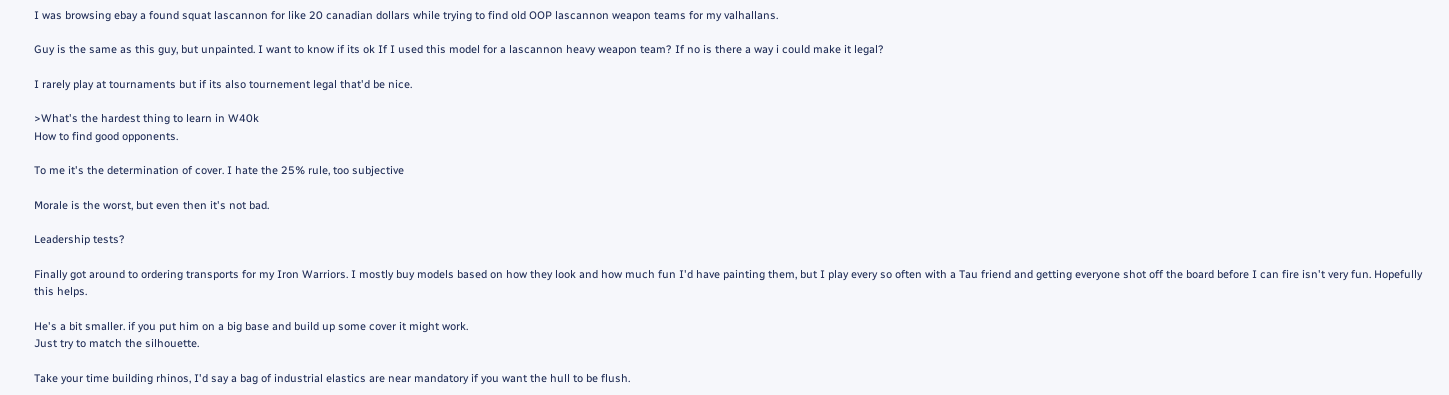I was browsing ebay a found squat lascannon for like 20 canadian dollars while trying to find old OOP lascannon weapon teams for my valhallans.

Guy is the same as this guy, but unpainted. I want to know if its ok If I used this model for a lascannon heavy weapon team? If no is there a way i could make it legal?

I rarely play at tournaments but if its also tournement legal that'd be nice.

>What's the hardest thing to learn in W40k
How to find good opponents.

To me it's the determination of cover. I hate the 25% rule, too subjective

Morale is the worst, but even then it's not bad.

Leadership tests?

Finally got around to ordering transports for my Iron Warriors. I mostly buy models based on how they look and how much fun I'd have painting them, but I play every so often with a Tau friend and getting everyone shot off the board before I can fire isn't very fun. Hopefully this helps.

He's a bit smaller. if you put him on a big base and build up some cover it might work.
Just try to match the silhouette.

Take your time building rhinos, I'd say a bag of industrial elastics are near mandatory if you want the hull to be flush.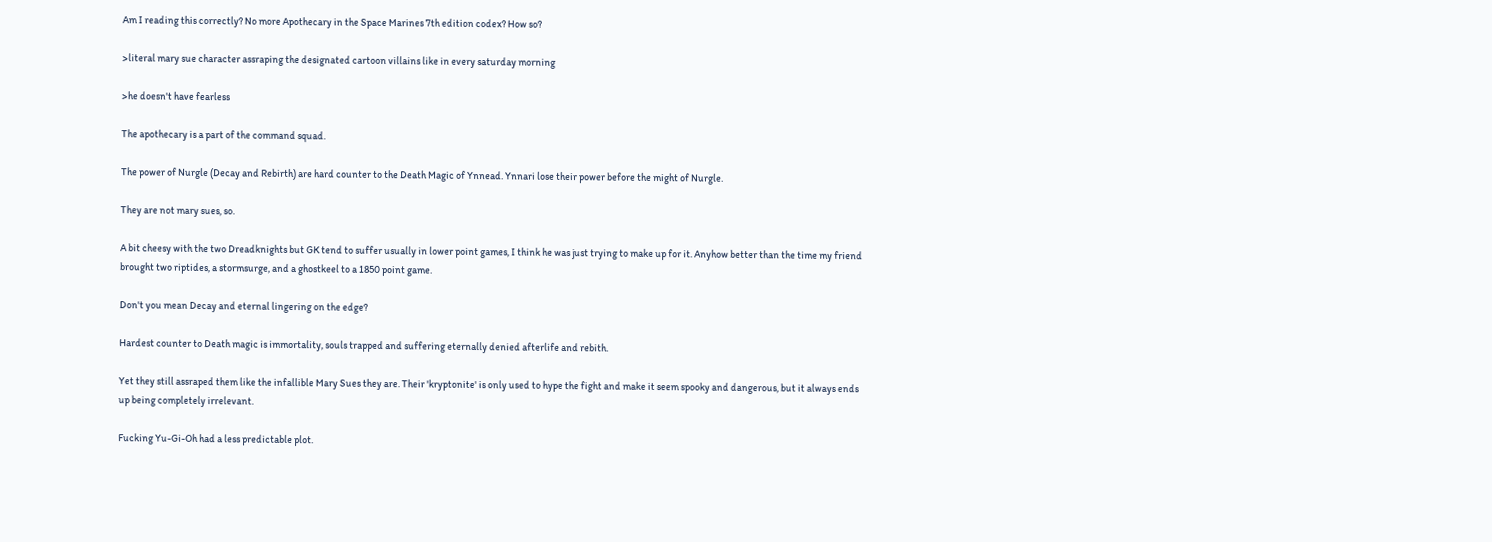Am I reading this correctly? No more Apothecary in the Space Marines 7th edition codex? How so?

>literal mary sue character assraping the designated cartoon villains like in every saturday morning

>he doesn't have fearless

The apothecary is a part of the command squad.

The power of Nurgle (Decay and Rebirth) are hard counter to the Death Magic of Ynnead. Ynnari lose their power before the might of Nurgle.

They are not mary sues, so.

A bit cheesy with the two Dreadknights but GK tend to suffer usually in lower point games, I think he was just trying to make up for it. Anyhow better than the time my friend brought two riptides, a stormsurge, and a ghostkeel to a 1850 point game.

Don't you mean Decay and eternal lingering on the edge?

Hardest counter to Death magic is immortality, souls trapped and suffering eternally denied afterlife and rebith.

Yet they still assraped them like the infallible Mary Sues they are. Their 'kryptonite' is only used to hype the fight and make it seem spooky and dangerous, but it always ends up being completely irrelevant.

Fucking Yu-Gi-Oh had a less predictable plot.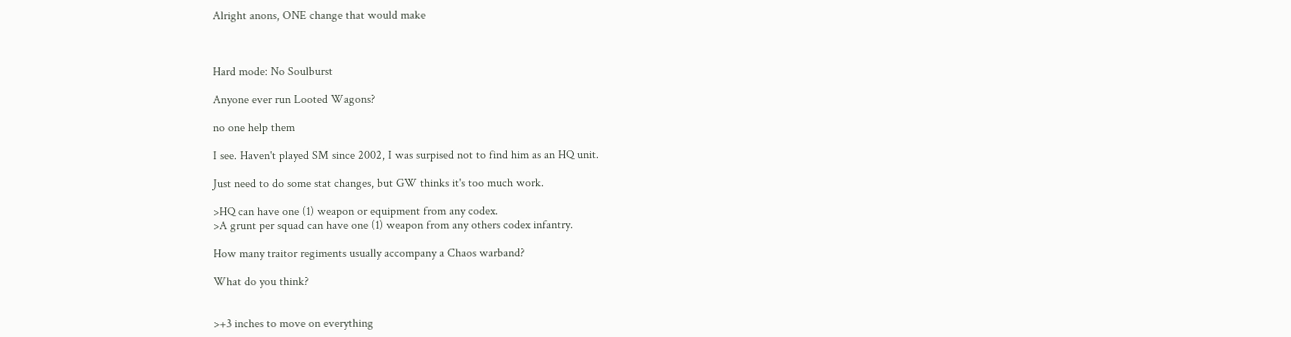Alright anons, ONE change that would make



Hard mode: No Soulburst

Anyone ever run Looted Wagons?

no one help them

I see. Haven't played SM since 2002, I was surpised not to find him as an HQ unit.

Just need to do some stat changes, but GW thinks it's too much work.

>HQ can have one (1) weapon or equipment from any codex.
>A grunt per squad can have one (1) weapon from any others codex infantry.

How many traitor regiments usually accompany a Chaos warband?

What do you think?


>+3 inches to move on everything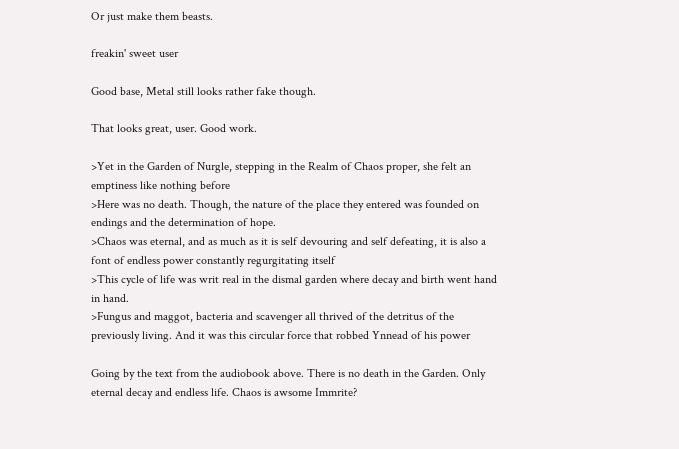Or just make them beasts.

freakin' sweet user

Good base, Metal still looks rather fake though.

That looks great, user. Good work.

>Yet in the Garden of Nurgle, stepping in the Realm of Chaos proper, she felt an emptiness like nothing before
>Here was no death. Though, the nature of the place they entered was founded on endings and the determination of hope.
>Chaos was eternal, and as much as it is self devouring and self defeating, it is also a font of endless power constantly regurgitating itself
>This cycle of life was writ real in the dismal garden where decay and birth went hand in hand.
>Fungus and maggot, bacteria and scavenger all thrived of the detritus of the previously living. And it was this circular force that robbed Ynnead of his power

Going by the text from the audiobook above. There is no death in the Garden. Only eternal decay and endless life. Chaos is awsome Immrite?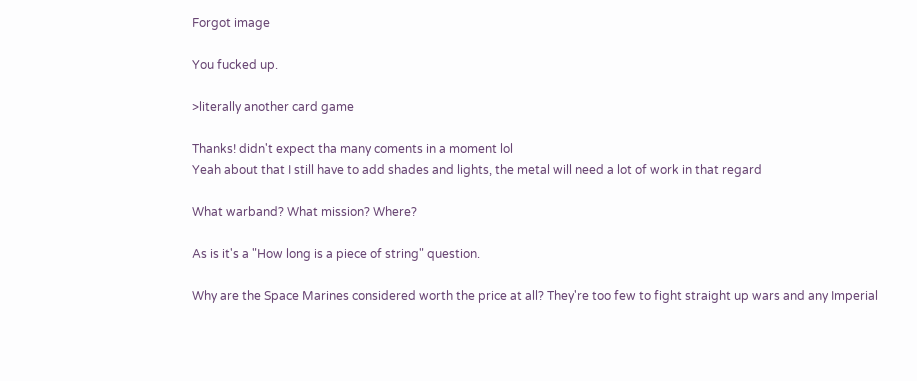Forgot image

You fucked up.

>literally another card game

Thanks! didn't expect tha many coments in a moment lol
Yeah about that I still have to add shades and lights, the metal will need a lot of work in that regard

What warband? What mission? Where?

As is it's a "How long is a piece of string" question.

Why are the Space Marines considered worth the price at all? They're too few to fight straight up wars and any Imperial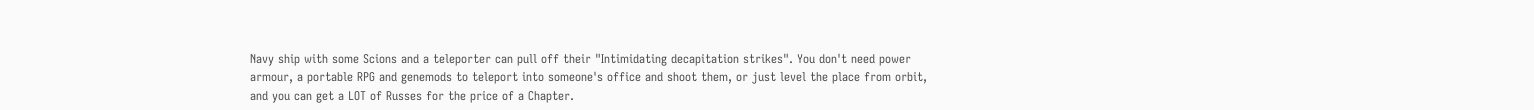Navy ship with some Scions and a teleporter can pull off their "Intimidating decapitation strikes". You don't need power armour, a portable RPG and genemods to teleport into someone's office and shoot them, or just level the place from orbit, and you can get a LOT of Russes for the price of a Chapter.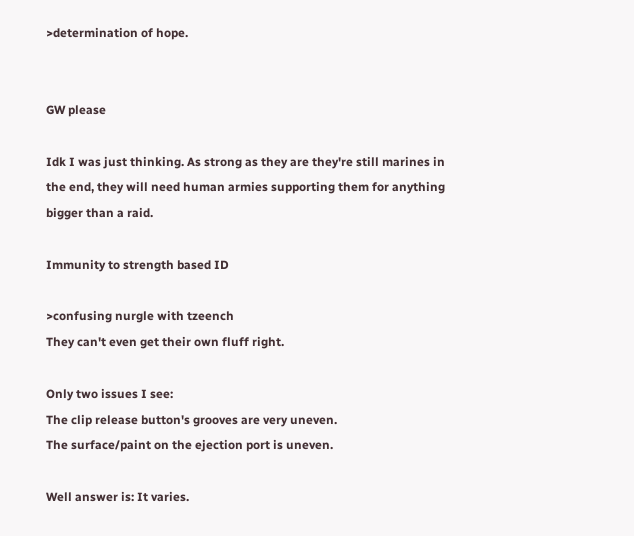>determination of hope.


GW please

Idk I was just thinking. As strong as they are they're still marines in the end, they will need human armies supporting them for anything bigger than a raid.

Immunity to strength based ID

>confusing nurgle with tzeench
They can't even get their own fluff right.

Only two issues I see:
The clip release button's grooves are very uneven.
The surface/paint on the ejection port is uneven.

Well answer is: It varies.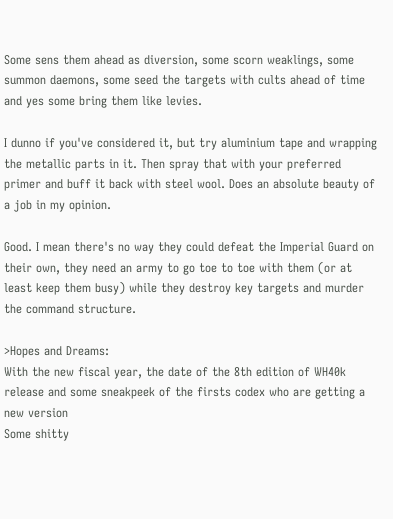Some sens them ahead as diversion, some scorn weaklings, some summon daemons, some seed the targets with cults ahead of time and yes some bring them like levies.

I dunno if you've considered it, but try aluminium tape and wrapping the metallic parts in it. Then spray that with your preferred primer and buff it back with steel wool. Does an absolute beauty of a job in my opinion.

Good. I mean there's no way they could defeat the Imperial Guard on their own, they need an army to go toe to toe with them (or at least keep them busy) while they destroy key targets and murder the command structure.

>Hopes and Dreams:
With the new fiscal year, the date of the 8th edition of WH40k release and some sneakpeek of the firsts codex who are getting a new version
Some shitty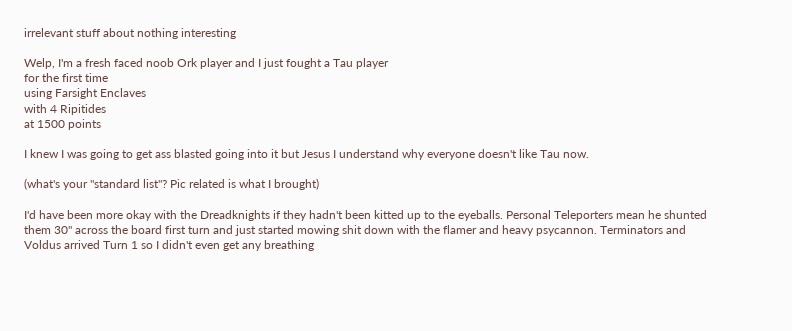irrelevant stuff about nothing interesting

Welp, I'm a fresh faced noob Ork player and I just fought a Tau player
for the first time
using Farsight Enclaves
with 4 Ripitides
at 1500 points

I knew I was going to get ass blasted going into it but Jesus I understand why everyone doesn't like Tau now.

(what's your "standard list"? Pic related is what I brought)

I'd have been more okay with the Dreadknights if they hadn't been kitted up to the eyeballs. Personal Teleporters mean he shunted them 30" across the board first turn and just started mowing shit down with the flamer and heavy psycannon. Terminators and Voldus arrived Turn 1 so I didn't even get any breathing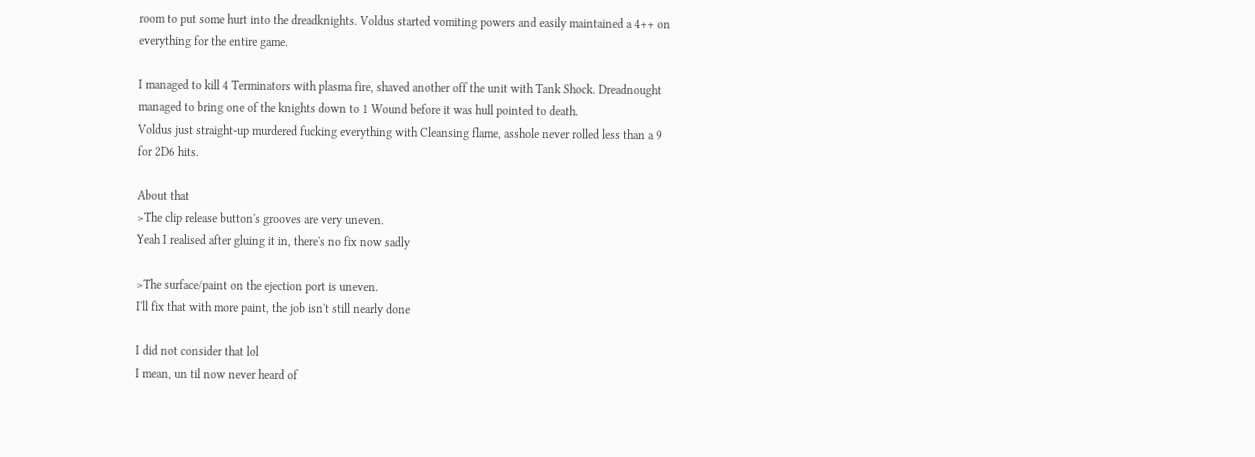room to put some hurt into the dreadknights. Voldus started vomiting powers and easily maintained a 4++ on everything for the entire game.

I managed to kill 4 Terminators with plasma fire, shaved another off the unit with Tank Shock. Dreadnought managed to bring one of the knights down to 1 Wound before it was hull pointed to death.
Voldus just straight-up murdered fucking everything with Cleansing flame, asshole never rolled less than a 9 for 2D6 hits.

About that
>The clip release button's grooves are very uneven.
Yeah I realised after gluing it in, there's no fix now sadly

>The surface/paint on the ejection port is uneven.
I'll fix that with more paint, the job isn't still nearly done

I did not consider that lol
I mean, un til now never heard of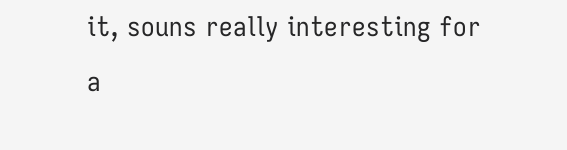it, souns really interesting for a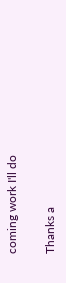coming work I'll do

Thanks a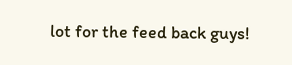lot for the feed back guys!